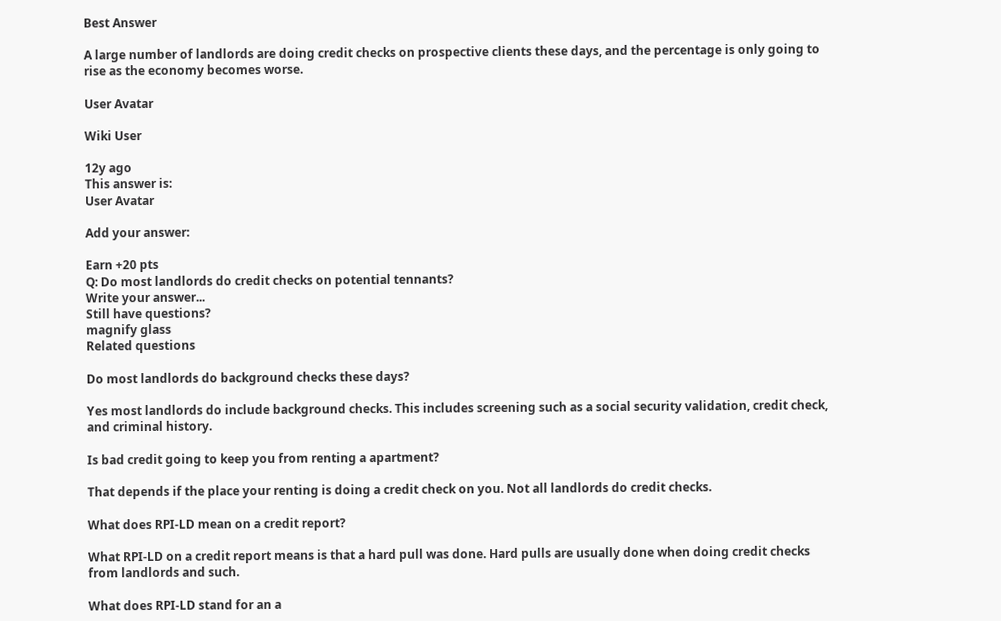Best Answer

A large number of landlords are doing credit checks on prospective clients these days, and the percentage is only going to rise as the economy becomes worse.

User Avatar

Wiki User

12y ago
This answer is:
User Avatar

Add your answer:

Earn +20 pts
Q: Do most landlords do credit checks on potential tennants?
Write your answer...
Still have questions?
magnify glass
Related questions

Do most landlords do background checks these days?

Yes most landlords do include background checks. This includes screening such as a social security validation, credit check, and criminal history.

Is bad credit going to keep you from renting a apartment?

That depends if the place your renting is doing a credit check on you. Not all landlords do credit checks.

What does RPI-LD mean on a credit report?

What RPI-LD on a credit report means is that a hard pull was done. Hard pulls are usually done when doing credit checks from landlords and such.

What does RPI-LD stand for an a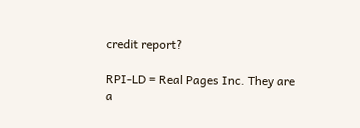credit report?

RPI-LD = Real Pages Inc. They are a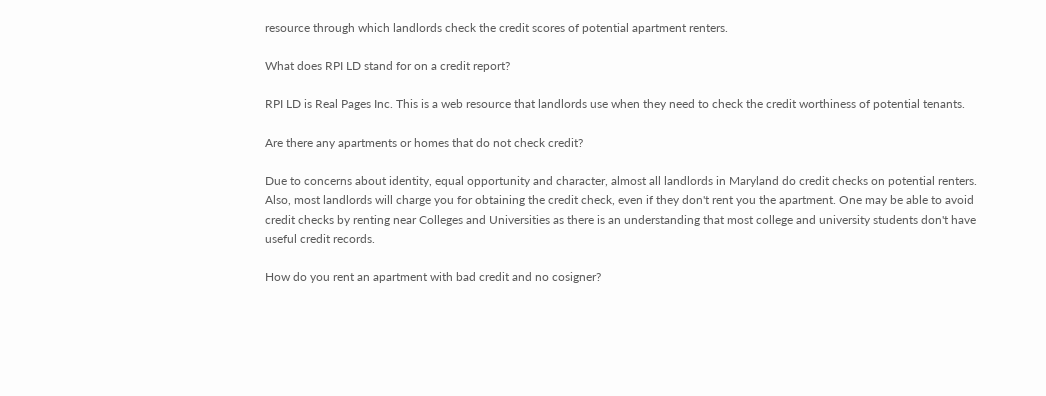resource through which landlords check the credit scores of potential apartment renters.

What does RPI LD stand for on a credit report?

RPI LD is Real Pages Inc. This is a web resource that landlords use when they need to check the credit worthiness of potential tenants.

Are there any apartments or homes that do not check credit?

Due to concerns about identity, equal opportunity and character, almost all landlords in Maryland do credit checks on potential renters. Also, most landlords will charge you for obtaining the credit check, even if they don't rent you the apartment. One may be able to avoid credit checks by renting near Colleges and Universities as there is an understanding that most college and university students don't have useful credit records.

How do you rent an apartment with bad credit and no cosigner?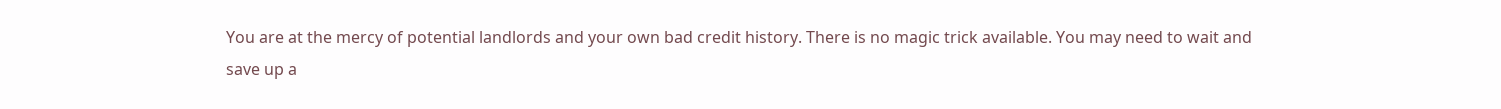You are at the mercy of potential landlords and your own bad credit history. There is no magic trick available. You may need to wait and save up a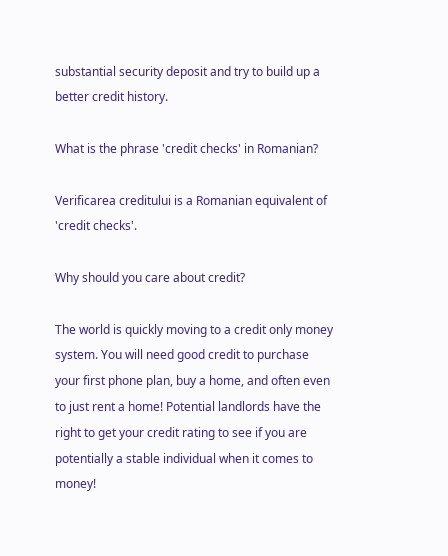substantial security deposit and try to build up a better credit history.

What is the phrase 'credit checks' in Romanian?

Verificarea creditului is a Romanian equivalent of 'credit checks'.

Why should you care about credit?

The world is quickly moving to a credit only money system. You will need good credit to purchase your first phone plan, buy a home, and often even to just rent a home! Potential landlords have the right to get your credit rating to see if you are potentially a stable individual when it comes to money!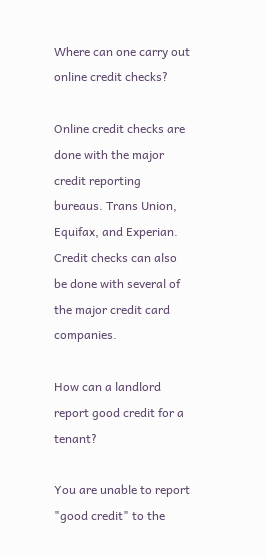Where can one carry out online credit checks?

Online credit checks are done with the major credit reporting bureaus. Trans Union, Equifax, and Experian. Credit checks can also be done with several of the major credit card companies.

How can a landlord report good credit for a tenant?

You are unable to report "good credit" to the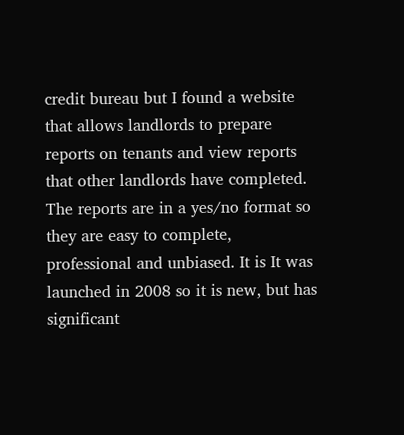credit bureau but I found a website that allows landlords to prepare reports on tenants and view reports that other landlords have completed. The reports are in a yes/no format so they are easy to complete, professional and unbiased. It is It was launched in 2008 so it is new, but has significant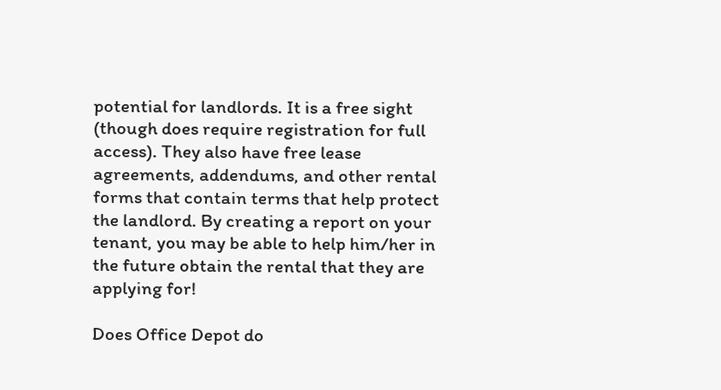potential for landlords. It is a free sight (though does require registration for full access). They also have free lease agreements, addendums, and other rental forms that contain terms that help protect the landlord. By creating a report on your tenant, you may be able to help him/her in the future obtain the rental that they are applying for!

Does Office Depot do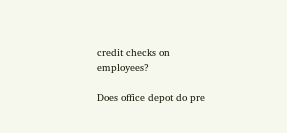credit checks on employees?

Does office depot do pre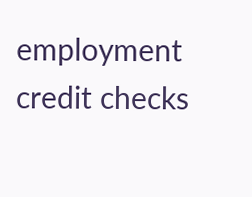employment credit checks